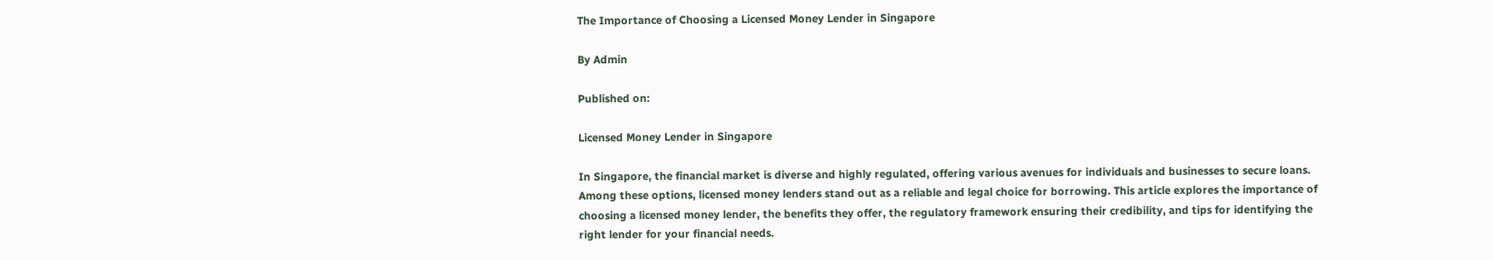The Importance of Choosing a Licensed Money Lender in Singapore

By Admin

Published on:

Licensed Money Lender in Singapore

In Singapore, the financial market is diverse and highly regulated, offering various avenues for individuals and businesses to secure loans. Among these options, licensed money lenders stand out as a reliable and legal choice for borrowing. This article explores the importance of choosing a licensed money lender, the benefits they offer, the regulatory framework ensuring their credibility, and tips for identifying the right lender for your financial needs.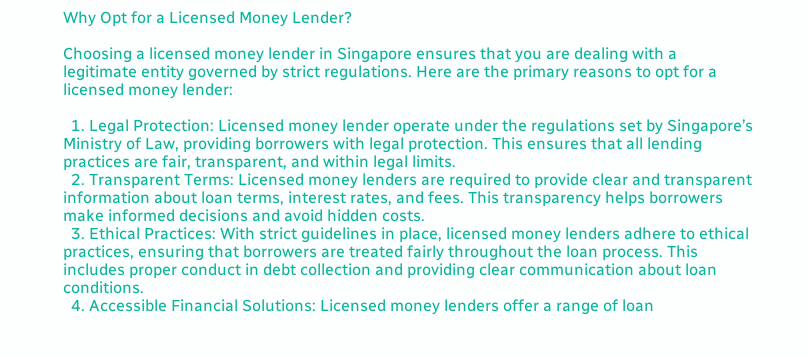Why Opt for a Licensed Money Lender?

Choosing a licensed money lender in Singapore ensures that you are dealing with a legitimate entity governed by strict regulations. Here are the primary reasons to opt for a licensed money lender:

  1. Legal Protection: Licensed money lender operate under the regulations set by Singapore’s Ministry of Law, providing borrowers with legal protection. This ensures that all lending practices are fair, transparent, and within legal limits.
  2. Transparent Terms: Licensed money lenders are required to provide clear and transparent information about loan terms, interest rates, and fees. This transparency helps borrowers make informed decisions and avoid hidden costs.
  3. Ethical Practices: With strict guidelines in place, licensed money lenders adhere to ethical practices, ensuring that borrowers are treated fairly throughout the loan process. This includes proper conduct in debt collection and providing clear communication about loan conditions.
  4. Accessible Financial Solutions: Licensed money lenders offer a range of loan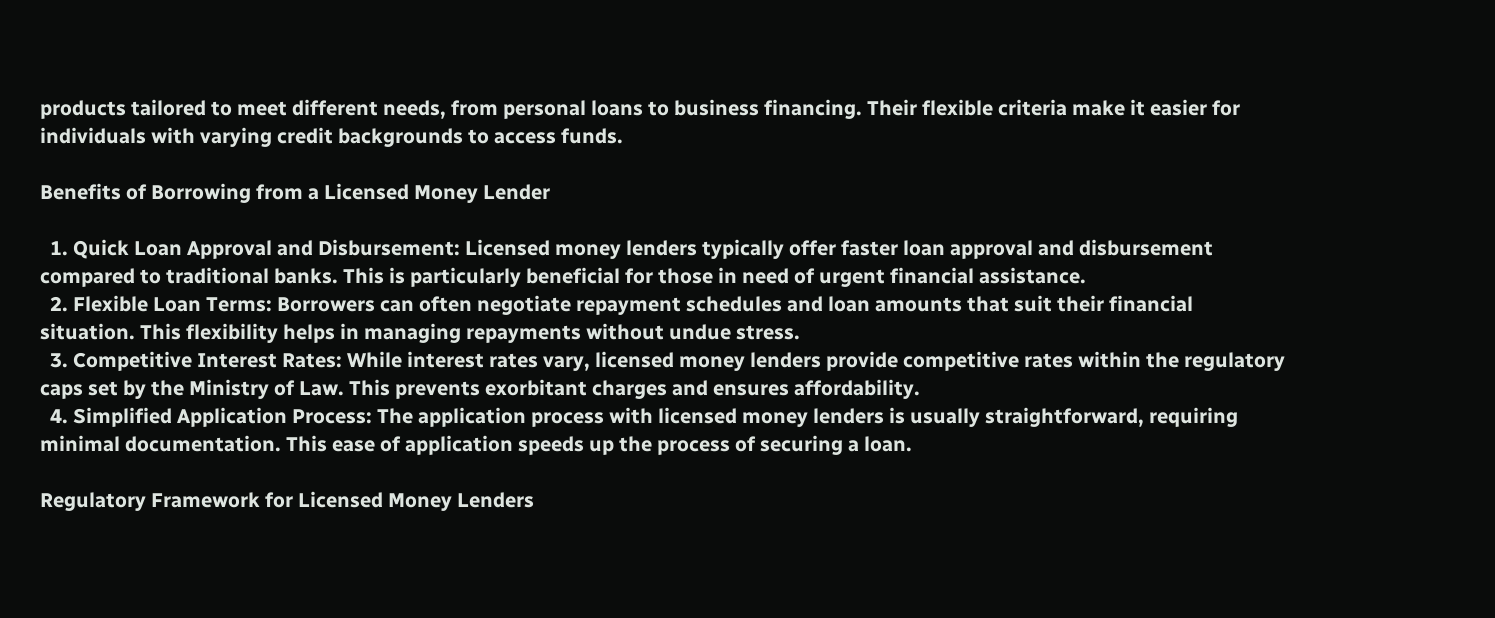products tailored to meet different needs, from personal loans to business financing. Their flexible criteria make it easier for individuals with varying credit backgrounds to access funds.

Benefits of Borrowing from a Licensed Money Lender

  1. Quick Loan Approval and Disbursement: Licensed money lenders typically offer faster loan approval and disbursement compared to traditional banks. This is particularly beneficial for those in need of urgent financial assistance.
  2. Flexible Loan Terms: Borrowers can often negotiate repayment schedules and loan amounts that suit their financial situation. This flexibility helps in managing repayments without undue stress.
  3. Competitive Interest Rates: While interest rates vary, licensed money lenders provide competitive rates within the regulatory caps set by the Ministry of Law. This prevents exorbitant charges and ensures affordability.
  4. Simplified Application Process: The application process with licensed money lenders is usually straightforward, requiring minimal documentation. This ease of application speeds up the process of securing a loan.

Regulatory Framework for Licensed Money Lenders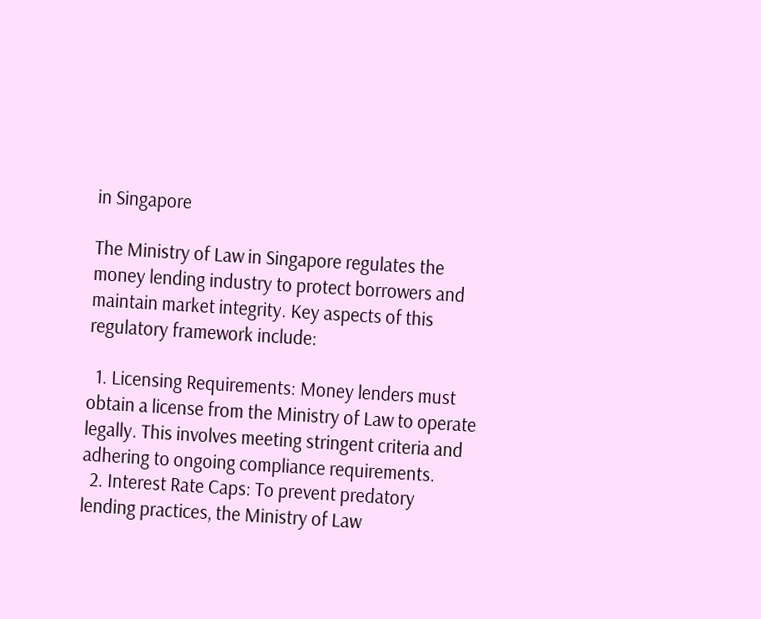in Singapore

The Ministry of Law in Singapore regulates the money lending industry to protect borrowers and maintain market integrity. Key aspects of this regulatory framework include:

  1. Licensing Requirements: Money lenders must obtain a license from the Ministry of Law to operate legally. This involves meeting stringent criteria and adhering to ongoing compliance requirements.
  2. Interest Rate Caps: To prevent predatory lending practices, the Ministry of Law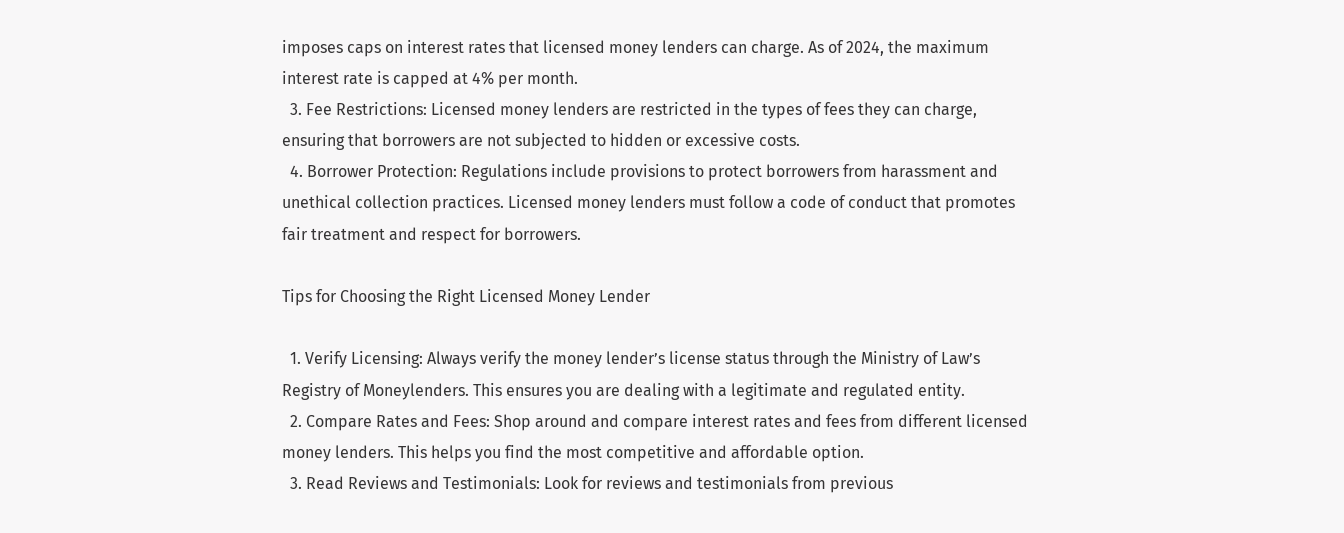imposes caps on interest rates that licensed money lenders can charge. As of 2024, the maximum interest rate is capped at 4% per month.
  3. Fee Restrictions: Licensed money lenders are restricted in the types of fees they can charge, ensuring that borrowers are not subjected to hidden or excessive costs.
  4. Borrower Protection: Regulations include provisions to protect borrowers from harassment and unethical collection practices. Licensed money lenders must follow a code of conduct that promotes fair treatment and respect for borrowers.

Tips for Choosing the Right Licensed Money Lender

  1. Verify Licensing: Always verify the money lender’s license status through the Ministry of Law’s Registry of Moneylenders. This ensures you are dealing with a legitimate and regulated entity.
  2. Compare Rates and Fees: Shop around and compare interest rates and fees from different licensed money lenders. This helps you find the most competitive and affordable option.
  3. Read Reviews and Testimonials: Look for reviews and testimonials from previous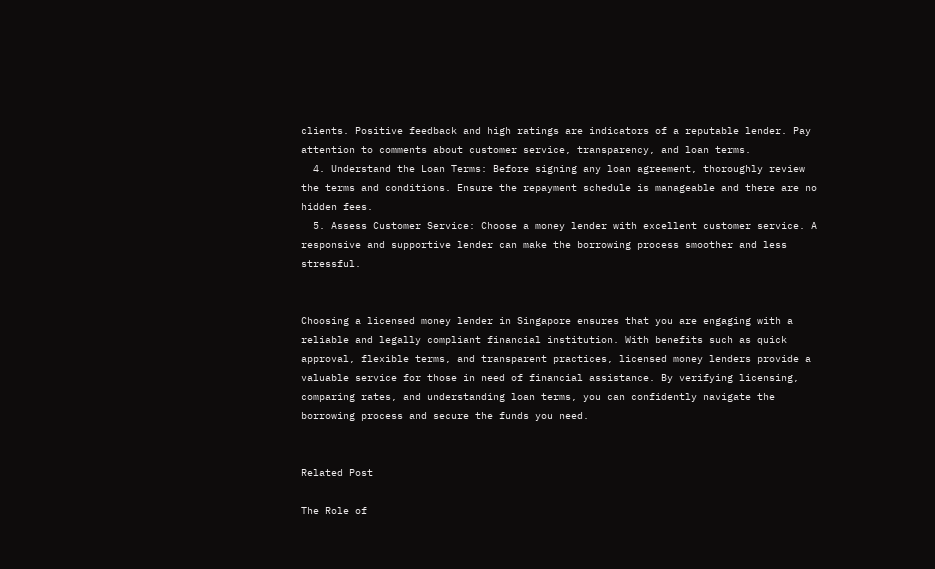clients. Positive feedback and high ratings are indicators of a reputable lender. Pay attention to comments about customer service, transparency, and loan terms.
  4. Understand the Loan Terms: Before signing any loan agreement, thoroughly review the terms and conditions. Ensure the repayment schedule is manageable and there are no hidden fees.
  5. Assess Customer Service: Choose a money lender with excellent customer service. A responsive and supportive lender can make the borrowing process smoother and less stressful.


Choosing a licensed money lender in Singapore ensures that you are engaging with a reliable and legally compliant financial institution. With benefits such as quick approval, flexible terms, and transparent practices, licensed money lenders provide a valuable service for those in need of financial assistance. By verifying licensing, comparing rates, and understanding loan terms, you can confidently navigate the borrowing process and secure the funds you need.


Related Post

The Role of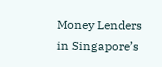Money Lenders in Singapore’s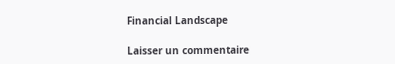Financial Landscape

Laisser un commentaire